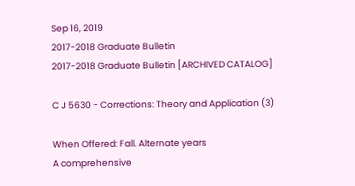Sep 16, 2019
2017-2018 Graduate Bulletin
2017-2018 Graduate Bulletin [ARCHIVED CATALOG]

C J 5630 - Corrections: Theory and Application (3)

When Offered: Fall. Alternate years
A comprehensive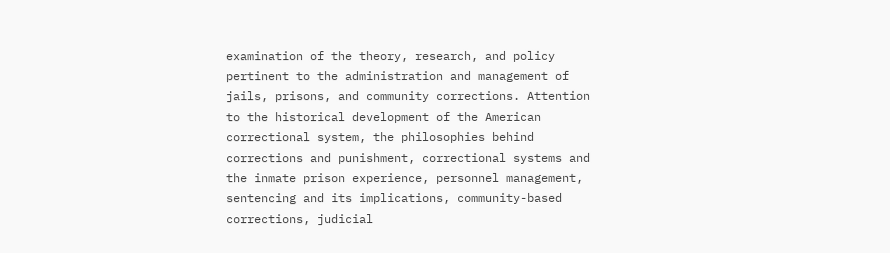examination of the theory, research, and policy pertinent to the administration and management of jails, prisons, and community corrections. Attention to the historical development of the American correctional system, the philosophies behind corrections and punishment, correctional systems and the inmate prison experience, personnel management, sentencing and its implications, community-based corrections, judicial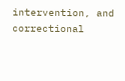intervention, and correctional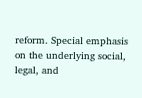reform. Special emphasis on the underlying social, legal, and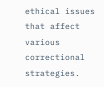ethical issues that affect various correctional strategies.